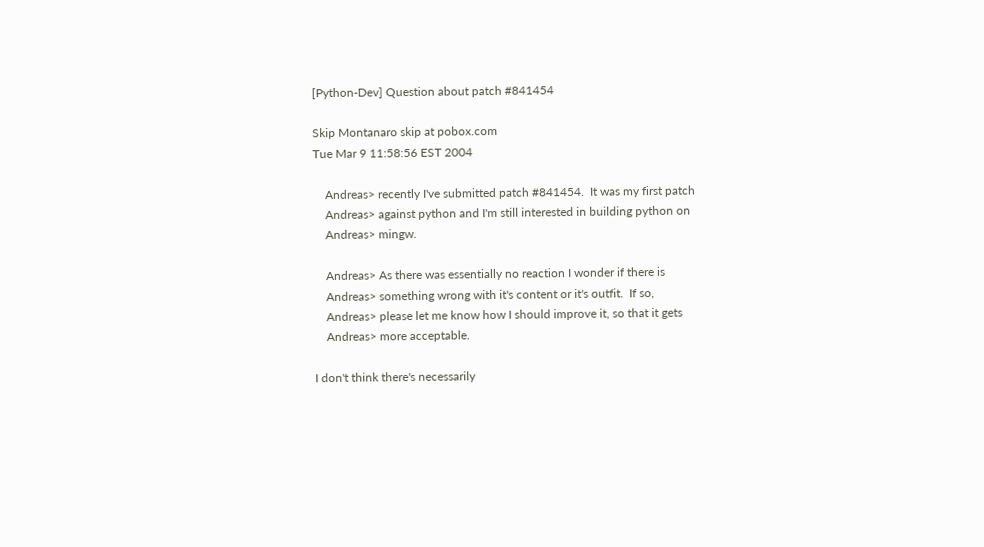[Python-Dev] Question about patch #841454

Skip Montanaro skip at pobox.com
Tue Mar 9 11:58:56 EST 2004

    Andreas> recently I've submitted patch #841454.  It was my first patch
    Andreas> against python and I'm still interested in building python on
    Andreas> mingw.

    Andreas> As there was essentially no reaction I wonder if there is
    Andreas> something wrong with it's content or it's outfit.  If so,
    Andreas> please let me know how I should improve it, so that it gets
    Andreas> more acceptable.

I don't think there's necessarily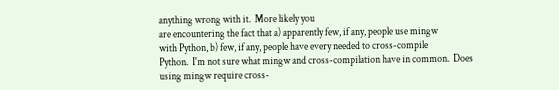anything wrong with it.  More likely you
are encountering the fact that a) apparently few, if any, people use mingw
with Python, b) few, if any, people have every needed to cross-compile
Python.  I'm not sure what mingw and cross-compilation have in common.  Does
using mingw require cross-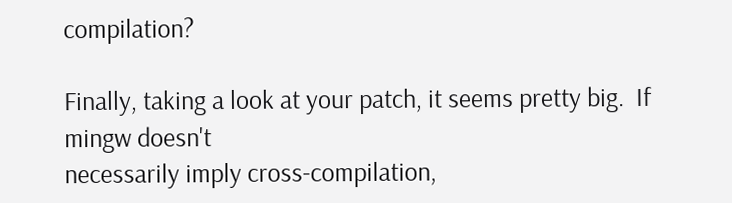compilation?

Finally, taking a look at your patch, it seems pretty big.  If mingw doesn't
necessarily imply cross-compilation,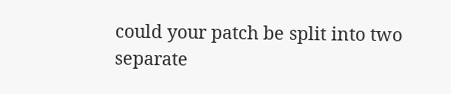could your patch be split into two
separate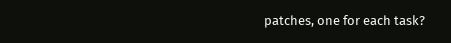patches, one for each task?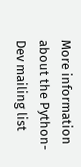More information about the Python-Dev mailing list